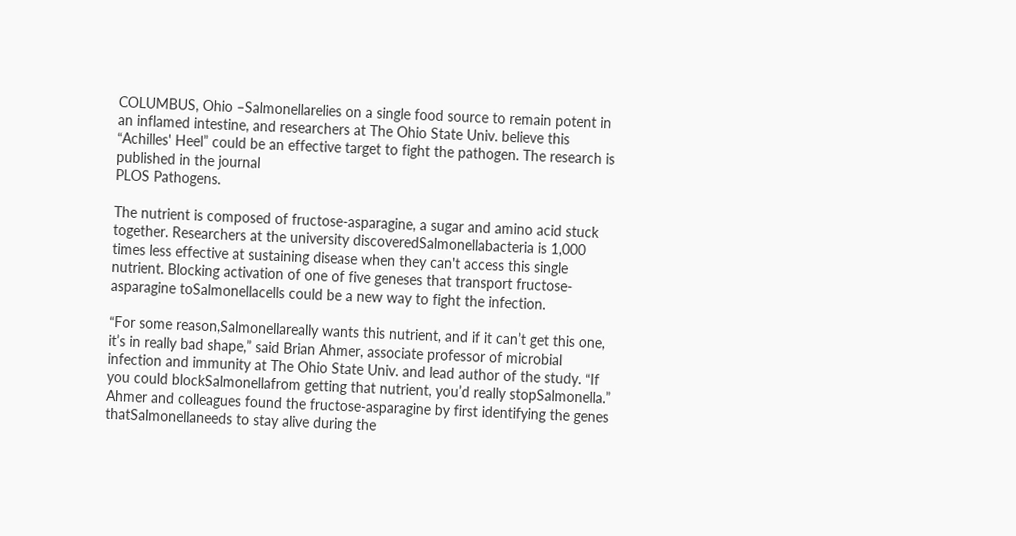COLUMBUS, Ohio –Salmonellarelies on a single food source to remain potent in an inflamed intestine, and researchers at The Ohio State Univ. believe this “Achilles' Heel” could be an effective target to fight the pathogen. The research is published in the journal
PLOS Pathogens.

The nutrient is composed of fructose-asparagine, a sugar and amino acid stuck together. Researchers at the university discoveredSalmonellabacteria is 1,000 times less effective at sustaining disease when they can't access this single nutrient. Blocking activation of one of five geneses that transport fructose-asparagine toSalmonellacells could be a new way to fight the infection.

“For some reason,Salmonellareally wants this nutrient, and if it can’t get this one, it’s in really bad shape,” said Brian Ahmer, associate professor of microbial infection and immunity at The Ohio State Univ. and lead author of the study. “If you could blockSalmonellafrom getting that nutrient, you’d really stopSalmonella.”
Ahmer and colleagues found the fructose-asparagine by first identifying the genes thatSalmonellaneeds to stay alive during the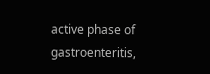active phase of gastroenteritis,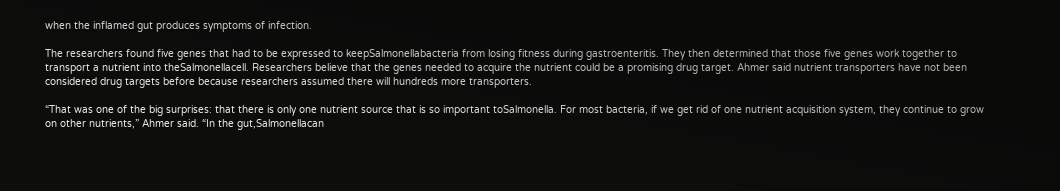when the inflamed gut produces symptoms of infection.

The researchers found five genes that had to be expressed to keepSalmonellabacteria from losing fitness during gastroenteritis. They then determined that those five genes work together to transport a nutrient into theSalmonellacell. Researchers believe that the genes needed to acquire the nutrient could be a promising drug target. Ahmer said nutrient transporters have not been considered drug targets before because researchers assumed there will hundreds more transporters.

“That was one of the big surprises: that there is only one nutrient source that is so important toSalmonella. For most bacteria, if we get rid of one nutrient acquisition system, they continue to grow on other nutrients,” Ahmer said. “In the gut,Salmonellacan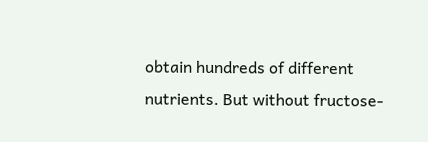obtain hundreds of different nutrients. But without fructose-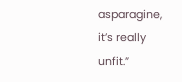asparagine, it’s really unfit.”